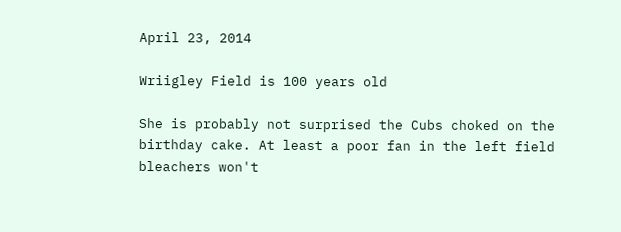April 23, 2014

Wriigley Field is 100 years old

She is probably not surprised the Cubs choked on the birthday cake. At least a poor fan in the left field bleachers won't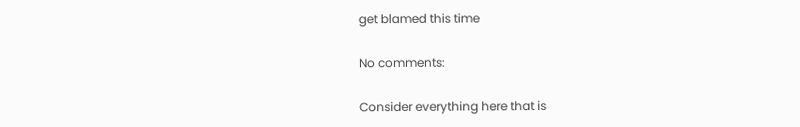get blamed this time

No comments:

Consider everything here that is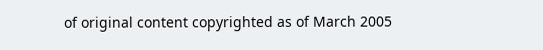of original content copyrighted as of March 2005